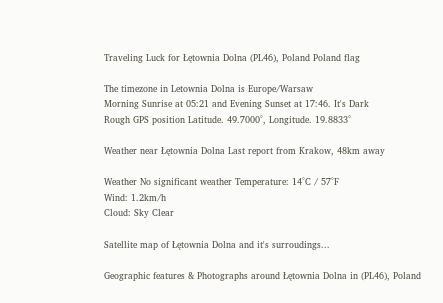Traveling Luck for Łętownia Dolna (PL46), Poland Poland flag

The timezone in Letownia Dolna is Europe/Warsaw
Morning Sunrise at 05:21 and Evening Sunset at 17:46. It's Dark
Rough GPS position Latitude. 49.7000°, Longitude. 19.8833°

Weather near Łętownia Dolna Last report from Krakow, 48km away

Weather No significant weather Temperature: 14°C / 57°F
Wind: 1.2km/h
Cloud: Sky Clear

Satellite map of Łętownia Dolna and it's surroudings...

Geographic features & Photographs around Łętownia Dolna in (PL46), Poland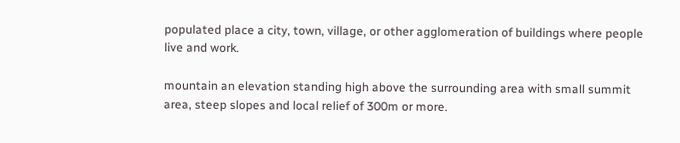populated place a city, town, village, or other agglomeration of buildings where people live and work.

mountain an elevation standing high above the surrounding area with small summit area, steep slopes and local relief of 300m or more.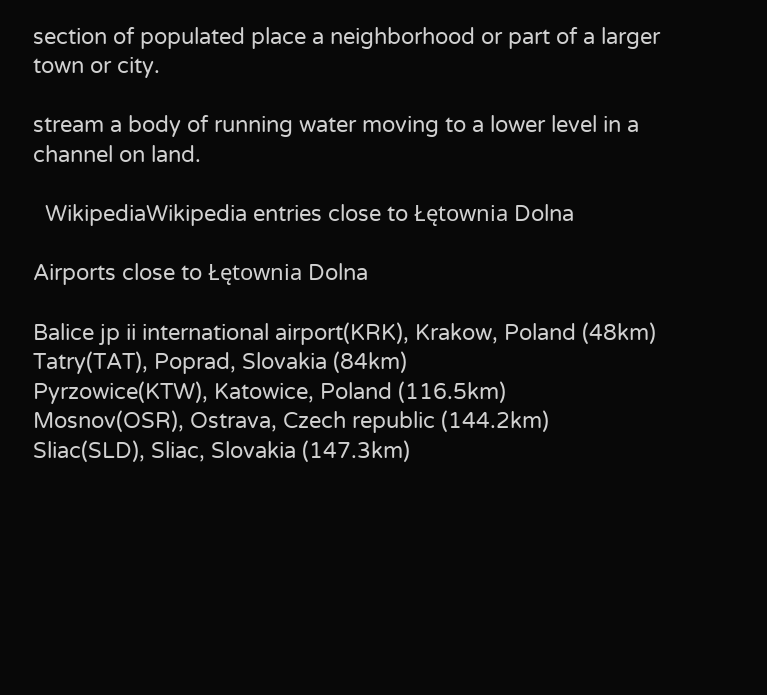section of populated place a neighborhood or part of a larger town or city.

stream a body of running water moving to a lower level in a channel on land.

  WikipediaWikipedia entries close to Łętownia Dolna

Airports close to Łętownia Dolna

Balice jp ii international airport(KRK), Krakow, Poland (48km)
Tatry(TAT), Poprad, Slovakia (84km)
Pyrzowice(KTW), Katowice, Poland (116.5km)
Mosnov(OSR), Ostrava, Czech republic (144.2km)
Sliac(SLD), Sliac, Slovakia (147.3km)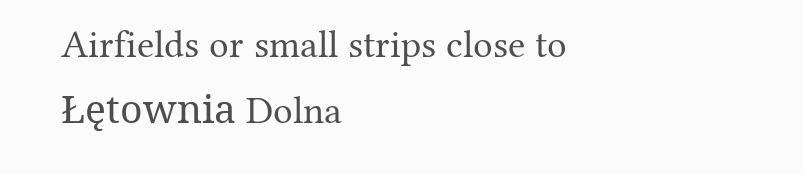Airfields or small strips close to Łętownia Dolna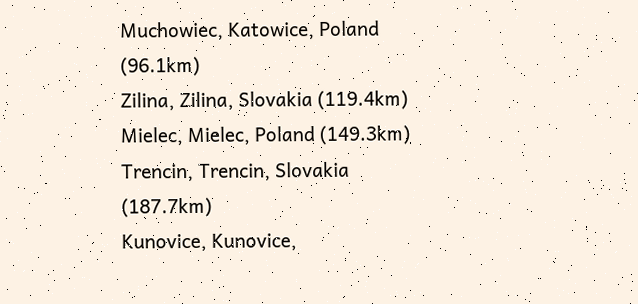Muchowiec, Katowice, Poland (96.1km)
Zilina, Zilina, Slovakia (119.4km)
Mielec, Mielec, Poland (149.3km)
Trencin, Trencin, Slovakia (187.7km)
Kunovice, Kunovice,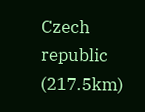Czech republic (217.5km)